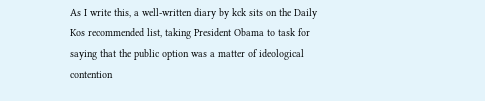As I write this, a well-written diary by kck sits on the Daily Kos recommended list, taking President Obama to task for saying that the public option was a matter of ideological contention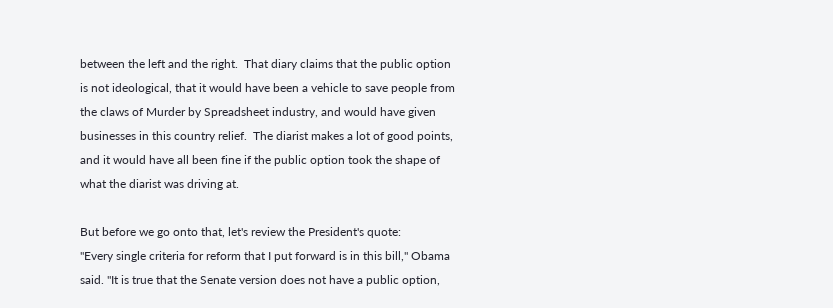between the left and the right.  That diary claims that the public option is not ideological, that it would have been a vehicle to save people from the claws of Murder by Spreadsheet industry, and would have given businesses in this country relief.  The diarist makes a lot of good points, and it would have all been fine if the public option took the shape of what the diarist was driving at.

But before we go onto that, let's review the President's quote:
"Every single criteria for reform that I put forward is in this bill," Obama said. "It is true that the Senate version does not have a public option,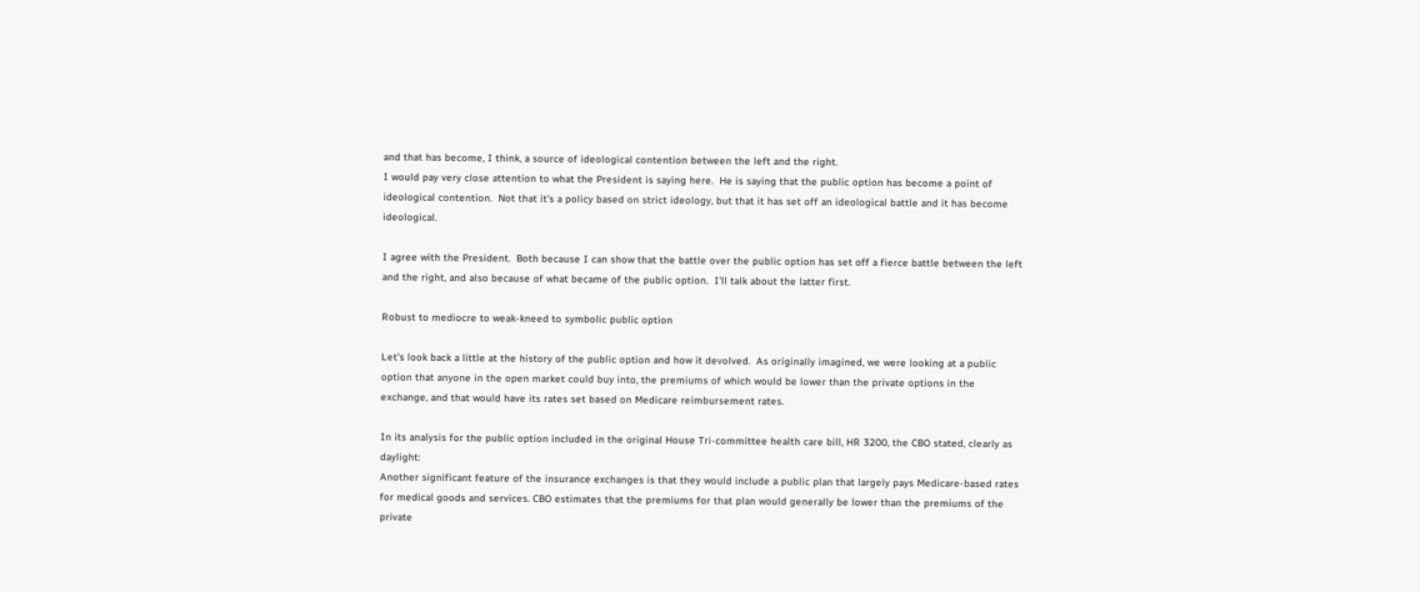and that has become, I think, a source of ideological contention between the left and the right.
I would pay very close attention to what the President is saying here.  He is saying that the public option has become a point of ideological contention.  Not that it's a policy based on strict ideology, but that it has set off an ideological battle and it has become ideological.

I agree with the President.  Both because I can show that the battle over the public option has set off a fierce battle between the left and the right, and also because of what became of the public option.  I'll talk about the latter first.

Robust to mediocre to weak-kneed to symbolic public option

Let's look back a little at the history of the public option and how it devolved.  As originally imagined, we were looking at a public option that anyone in the open market could buy into, the premiums of which would be lower than the private options in the exchange, and that would have its rates set based on Medicare reimbursement rates.

In its analysis for the public option included in the original House Tri-committee health care bill, HR 3200, the CBO stated, clearly as daylight:
Another significant feature of the insurance exchanges is that they would include a public plan that largely pays Medicare-based rates for medical goods and services. CBO estimates that the premiums for that plan would generally be lower than the premiums of the private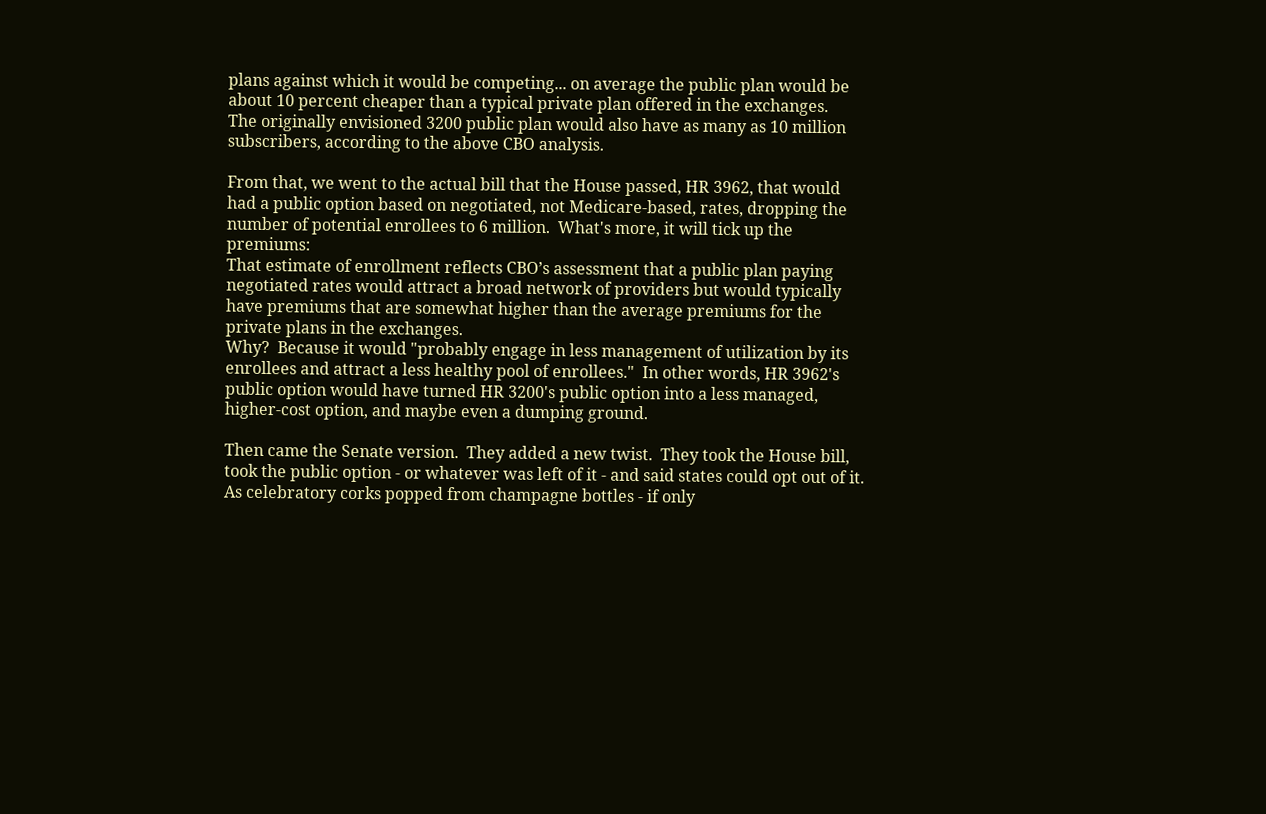plans against which it would be competing... on average the public plan would be about 10 percent cheaper than a typical private plan offered in the exchanges.
The originally envisioned 3200 public plan would also have as many as 10 million subscribers, according to the above CBO analysis.

From that, we went to the actual bill that the House passed, HR 3962, that would had a public option based on negotiated, not Medicare-based, rates, dropping the number of potential enrollees to 6 million.  What's more, it will tick up the premiums:
That estimate of enrollment reflects CBO’s assessment that a public plan paying negotiated rates would attract a broad network of providers but would typically have premiums that are somewhat higher than the average premiums for the private plans in the exchanges.
Why?  Because it would "probably engage in less management of utilization by its enrollees and attract a less healthy pool of enrollees."  In other words, HR 3962's public option would have turned HR 3200's public option into a less managed, higher-cost option, and maybe even a dumping ground.

Then came the Senate version.  They added a new twist.  They took the House bill, took the public option - or whatever was left of it - and said states could opt out of it.  As celebratory corks popped from champagne bottles - if only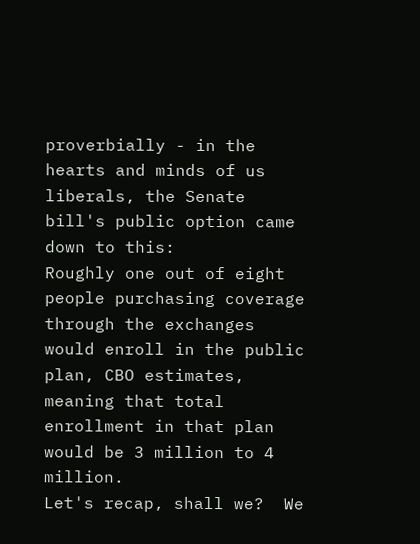proverbially - in the hearts and minds of us liberals, the Senate bill's public option came down to this:
Roughly one out of eight people purchasing coverage through the exchanges would enroll in the public plan, CBO estimates, meaning that total enrollment in that plan would be 3 million to 4 million.
Let's recap, shall we?  We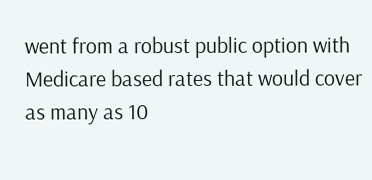went from a robust public option with Medicare based rates that would cover as many as 10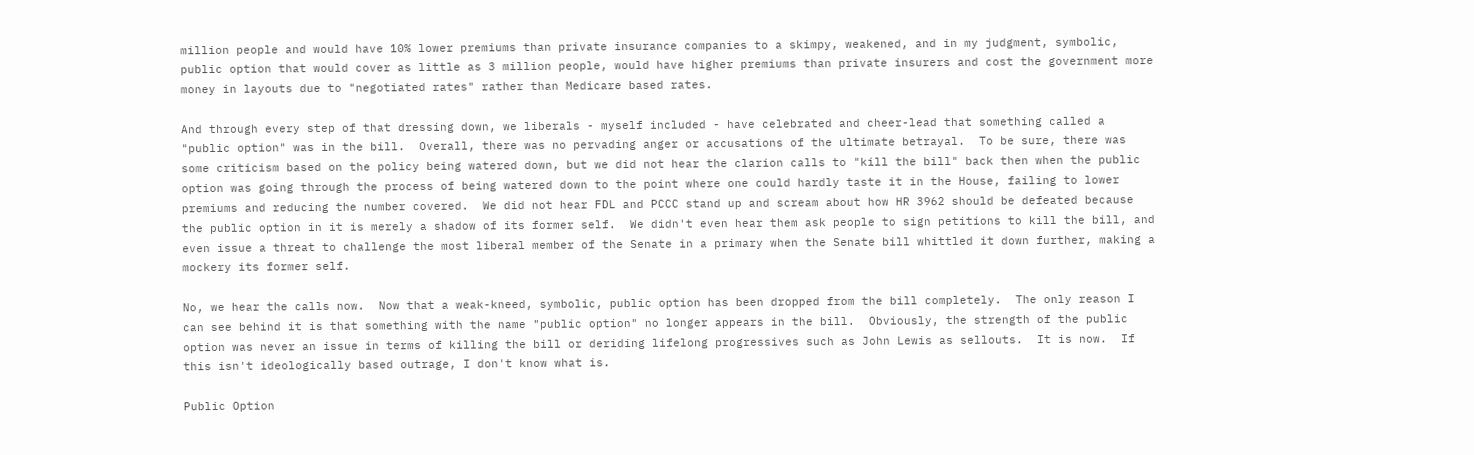million people and would have 10% lower premiums than private insurance companies to a skimpy, weakened, and in my judgment, symbolic, public option that would cover as little as 3 million people, would have higher premiums than private insurers and cost the government more money in layouts due to "negotiated rates" rather than Medicare based rates.

And through every step of that dressing down, we liberals - myself included - have celebrated and cheer-lead that something called a "public option" was in the bill.  Overall, there was no pervading anger or accusations of the ultimate betrayal.  To be sure, there was some criticism based on the policy being watered down, but we did not hear the clarion calls to "kill the bill" back then when the public option was going through the process of being watered down to the point where one could hardly taste it in the House, failing to lower premiums and reducing the number covered.  We did not hear FDL and PCCC stand up and scream about how HR 3962 should be defeated because the public option in it is merely a shadow of its former self.  We didn't even hear them ask people to sign petitions to kill the bill, and even issue a threat to challenge the most liberal member of the Senate in a primary when the Senate bill whittled it down further, making a mockery its former self.

No, we hear the calls now.  Now that a weak-kneed, symbolic, public option has been dropped from the bill completely.  The only reason I can see behind it is that something with the name "public option" no longer appears in the bill.  Obviously, the strength of the public option was never an issue in terms of killing the bill or deriding lifelong progressives such as John Lewis as sellouts.  It is now.  If this isn't ideologically based outrage, I don't know what is.

Public Option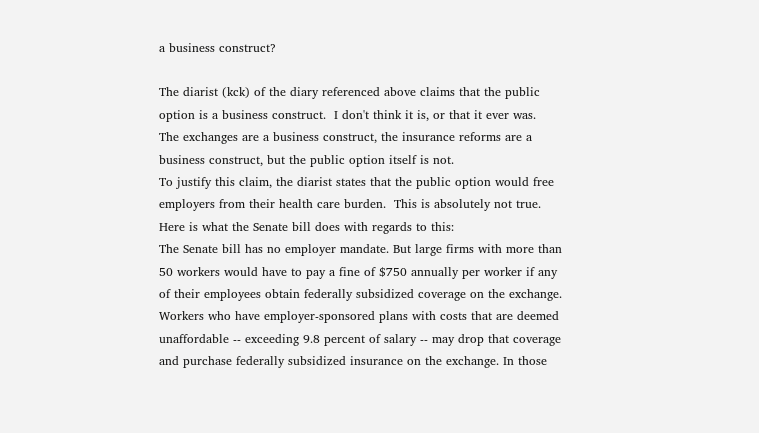a business construct?

The diarist (kck) of the diary referenced above claims that the public option is a business construct.  I don't think it is, or that it ever was.  The exchanges are a business construct, the insurance reforms are a business construct, but the public option itself is not.
To justify this claim, the diarist states that the public option would free employers from their health care burden.  This is absolutely not true.  Here is what the Senate bill does with regards to this:
The Senate bill has no employer mandate. But large firms with more than 50 workers would have to pay a fine of $750 annually per worker if any of their employees obtain federally subsidized coverage on the exchange.
Workers who have employer-sponsored plans with costs that are deemed unaffordable -- exceeding 9.8 percent of salary -- may drop that coverage and purchase federally subsidized insurance on the exchange. In those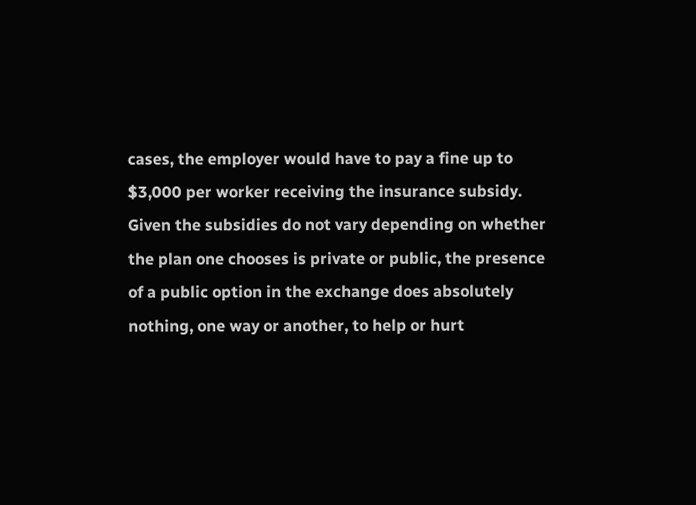cases, the employer would have to pay a fine up to $3,000 per worker receiving the insurance subsidy.  Given the subsidies do not vary depending on whether the plan one chooses is private or public, the presence of a public option in the exchange does absolutely nothing, one way or another, to help or hurt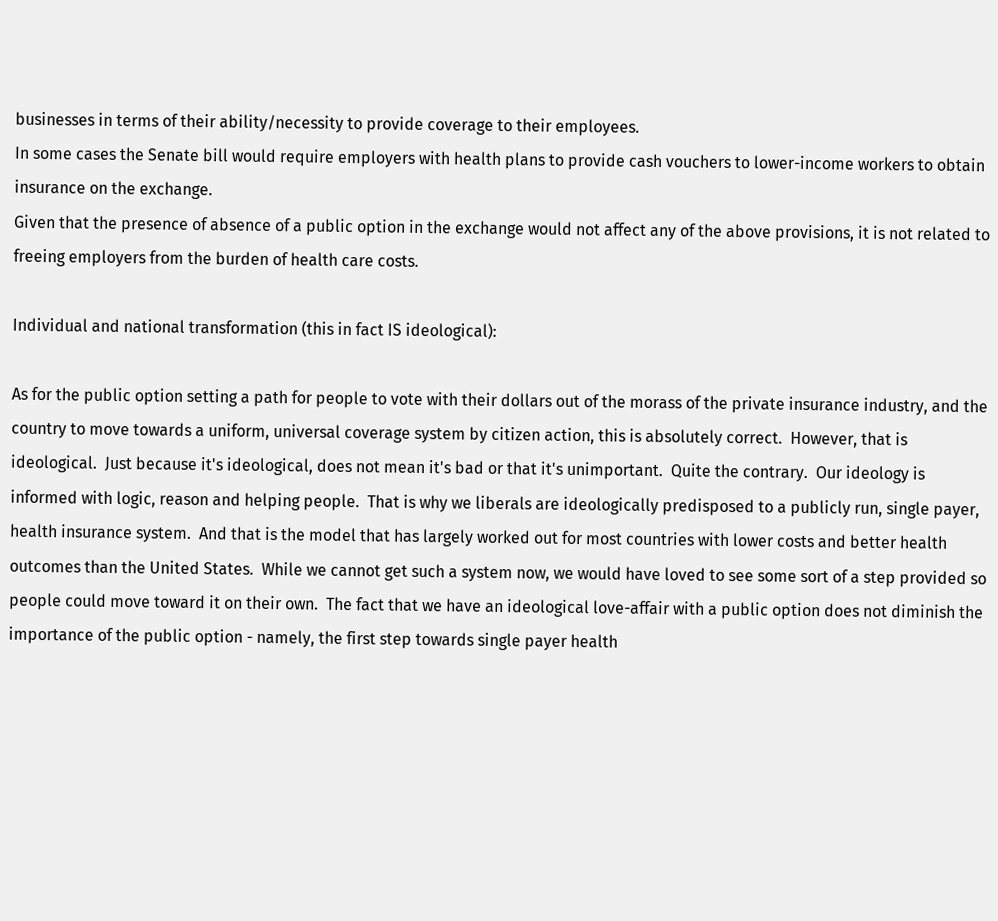businesses in terms of their ability/necessity to provide coverage to their employees.
In some cases the Senate bill would require employers with health plans to provide cash vouchers to lower-income workers to obtain insurance on the exchange.
Given that the presence of absence of a public option in the exchange would not affect any of the above provisions, it is not related to freeing employers from the burden of health care costs.

Individual and national transformation (this in fact IS ideological):

As for the public option setting a path for people to vote with their dollars out of the morass of the private insurance industry, and the country to move towards a uniform, universal coverage system by citizen action, this is absolutely correct.  However, that is ideological.  Just because it's ideological, does not mean it's bad or that it's unimportant.  Quite the contrary.  Our ideology is informed with logic, reason and helping people.  That is why we liberals are ideologically predisposed to a publicly run, single payer, health insurance system.  And that is the model that has largely worked out for most countries with lower costs and better health outcomes than the United States.  While we cannot get such a system now, we would have loved to see some sort of a step provided so people could move toward it on their own.  The fact that we have an ideological love-affair with a public option does not diminish the importance of the public option - namely, the first step towards single payer health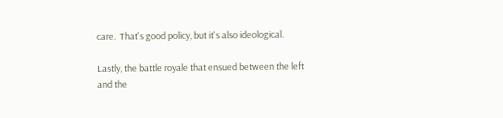care.  That's good policy, but it's also ideological.

Lastly, the battle royale that ensued between the left and the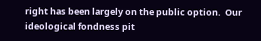right has been largely on the public option.  Our ideological fondness pit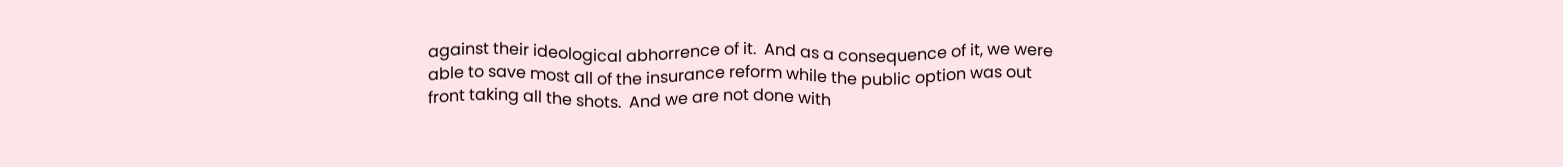against their ideological abhorrence of it.  And as a consequence of it, we were able to save most all of the insurance reform while the public option was out front taking all the shots.  And we are not done with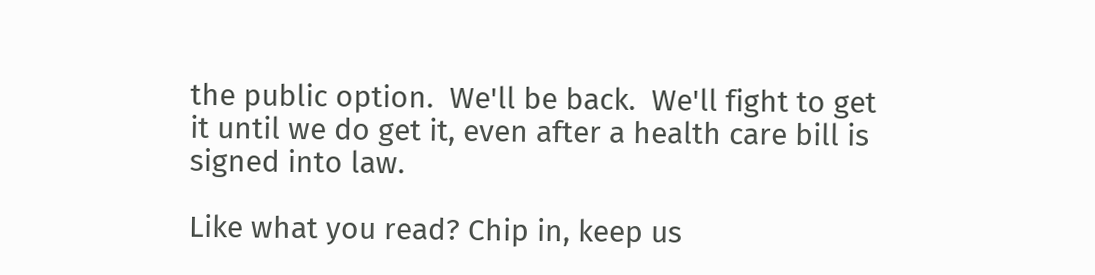the public option.  We'll be back.  We'll fight to get it until we do get it, even after a health care bill is signed into law.

Like what you read? Chip in, keep us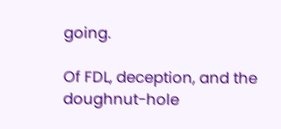going.

Of FDL, deception, and the doughnut-hole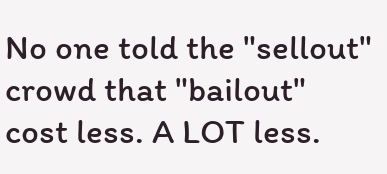No one told the "sellout" crowd that "bailout" cost less. A LOT less.